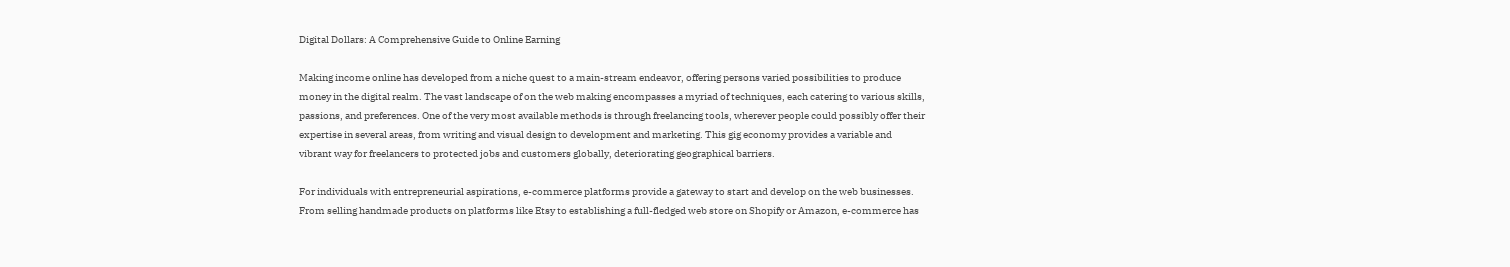Digital Dollars: A Comprehensive Guide to Online Earning

Making income online has developed from a niche quest to a main-stream endeavor, offering persons varied possibilities to produce money in the digital realm. The vast landscape of on the web making encompasses a myriad of techniques, each catering to various skills, passions, and preferences. One of the very most available methods is through freelancing tools, wherever people could possibly offer their expertise in several areas, from writing and visual design to development and marketing. This gig economy provides a variable and vibrant way for freelancers to protected jobs and customers globally, deteriorating geographical barriers.

For individuals with entrepreneurial aspirations, e-commerce platforms provide a gateway to start and develop on the web businesses. From selling handmade products on platforms like Etsy to establishing a full-fledged web store on Shopify or Amazon, e-commerce has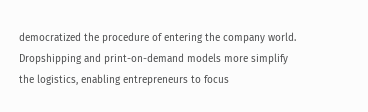democratized the procedure of entering the company world. Dropshipping and print-on-demand models more simplify the logistics, enabling entrepreneurs to focus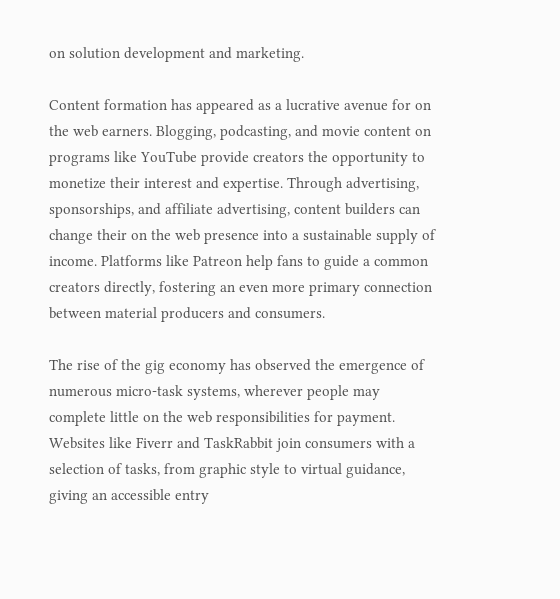on solution development and marketing.

Content formation has appeared as a lucrative avenue for on the web earners. Blogging, podcasting, and movie content on programs like YouTube provide creators the opportunity to monetize their interest and expertise. Through advertising, sponsorships, and affiliate advertising, content builders can change their on the web presence into a sustainable supply of income. Platforms like Patreon help fans to guide a common creators directly, fostering an even more primary connection between material producers and consumers.

The rise of the gig economy has observed the emergence of numerous micro-task systems, wherever people may complete little on the web responsibilities for payment. Websites like Fiverr and TaskRabbit join consumers with a selection of tasks, from graphic style to virtual guidance, giving an accessible entry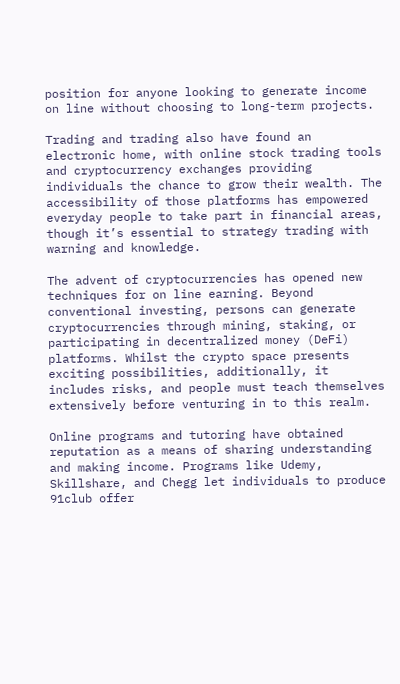position for anyone looking to generate income on line without choosing to long-term projects.

Trading and trading also have found an electronic home, with online stock trading tools and cryptocurrency exchanges providing individuals the chance to grow their wealth. The accessibility of those platforms has empowered everyday people to take part in financial areas, though it’s essential to strategy trading with warning and knowledge.

The advent of cryptocurrencies has opened new techniques for on line earning. Beyond conventional investing, persons can generate cryptocurrencies through mining, staking, or participating in decentralized money (DeFi) platforms. Whilst the crypto space presents exciting possibilities, additionally, it includes risks, and people must teach themselves extensively before venturing in to this realm.

Online programs and tutoring have obtained reputation as a means of sharing understanding and making income. Programs like Udemy, Skillshare, and Chegg let individuals to produce 91club offer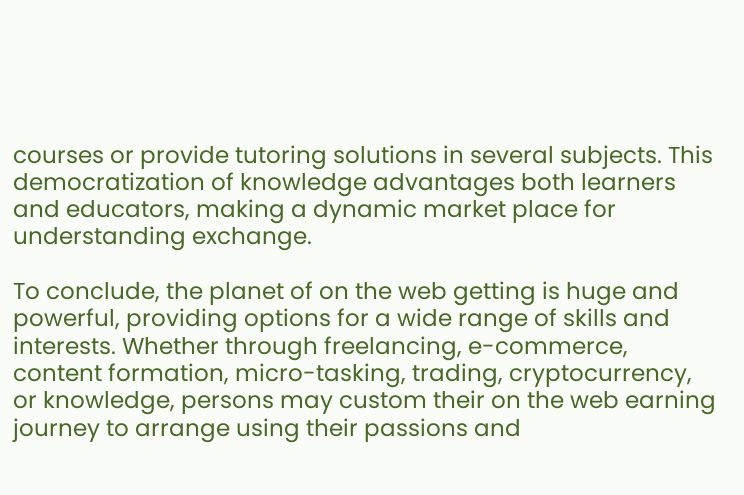courses or provide tutoring solutions in several subjects. This democratization of knowledge advantages both learners and educators, making a dynamic market place for understanding exchange.

To conclude, the planet of on the web getting is huge and powerful, providing options for a wide range of skills and interests. Whether through freelancing, e-commerce, content formation, micro-tasking, trading, cryptocurrency, or knowledge, persons may custom their on the web earning journey to arrange using their passions and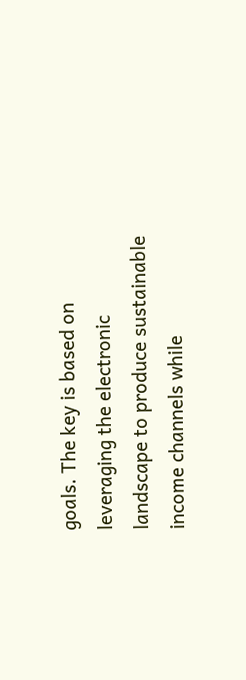goals. The key is based on leveraging the electronic landscape to produce sustainable income channels while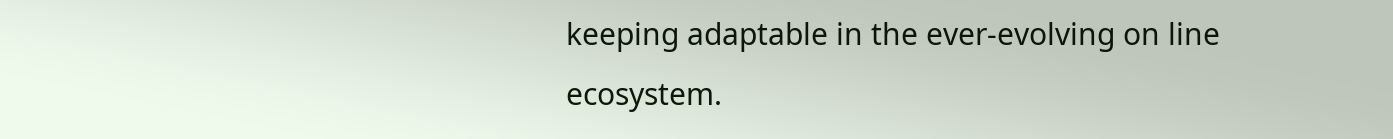keeping adaptable in the ever-evolving on line ecosystem.